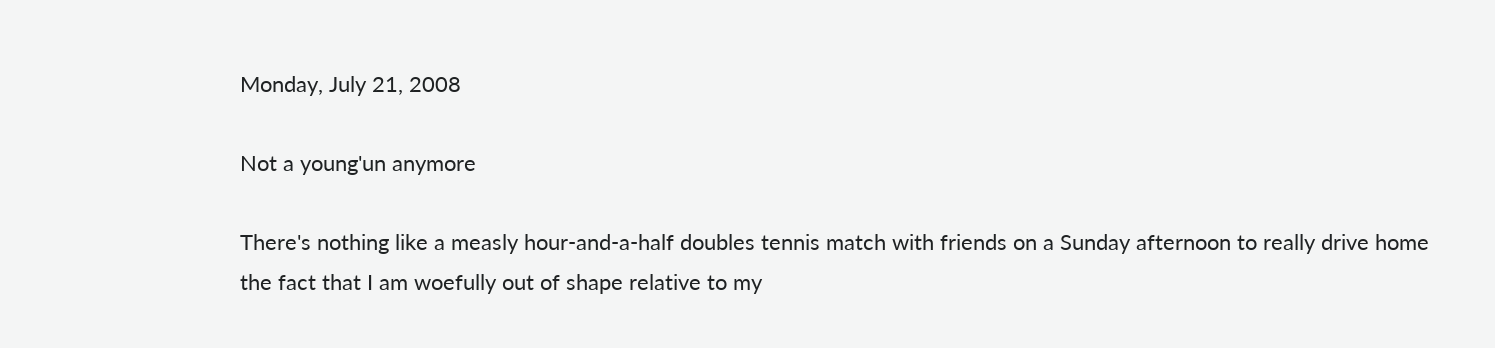Monday, July 21, 2008

Not a young'un anymore

There's nothing like a measly hour-and-a-half doubles tennis match with friends on a Sunday afternoon to really drive home the fact that I am woefully out of shape relative to my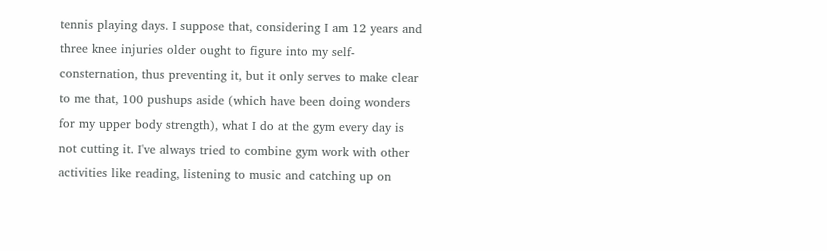tennis playing days. I suppose that, considering I am 12 years and three knee injuries older ought to figure into my self-consternation, thus preventing it, but it only serves to make clear to me that, 100 pushups aside (which have been doing wonders for my upper body strength), what I do at the gym every day is not cutting it. I've always tried to combine gym work with other activities like reading, listening to music and catching up on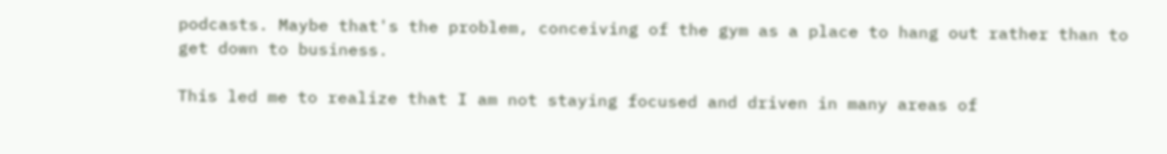podcasts. Maybe that's the problem, conceiving of the gym as a place to hang out rather than to get down to business.

This led me to realize that I am not staying focused and driven in many areas of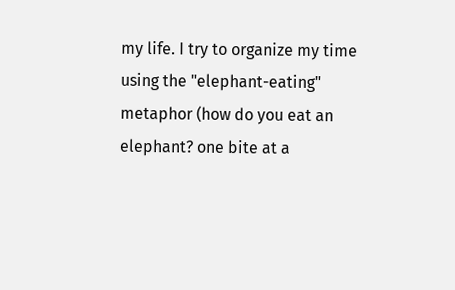my life. I try to organize my time using the "elephant-eating" metaphor (how do you eat an elephant? one bite at a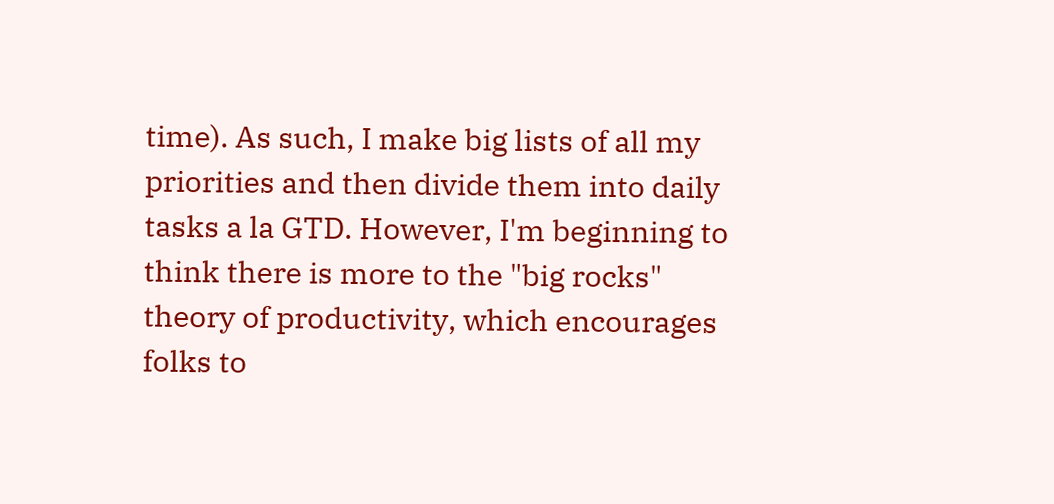time). As such, I make big lists of all my priorities and then divide them into daily tasks a la GTD. However, I'm beginning to think there is more to the "big rocks" theory of productivity, which encourages folks to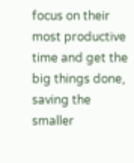focus on their most productive time and get the big things done, saving the smaller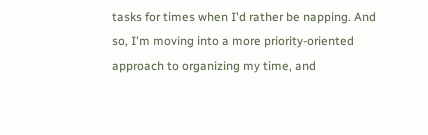tasks for times when I'd rather be napping. And so, I'm moving into a more priority-oriented approach to organizing my time, and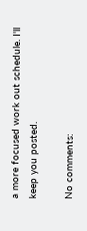a more focused work out schedule. I'll keep you posted.

No comments: